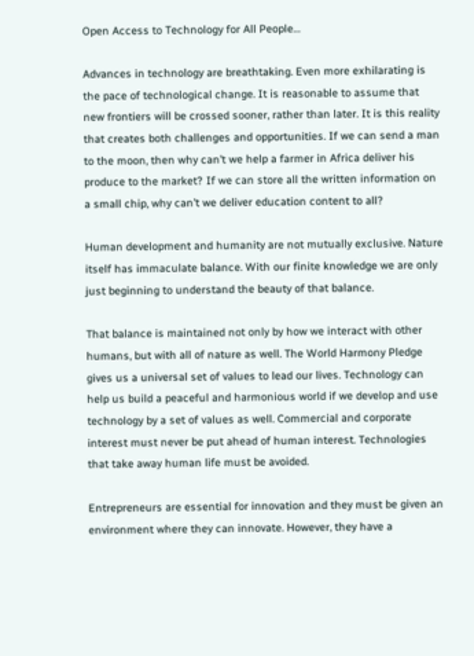Open Access to Technology for All People…

Advances in technology are breathtaking. Even more exhilarating is the pace of technological change. It is reasonable to assume that new frontiers will be crossed sooner, rather than later. It is this reality that creates both challenges and opportunities. If we can send a man to the moon, then why can’t we help a farmer in Africa deliver his produce to the market? If we can store all the written information on a small chip, why can’t we deliver education content to all?

Human development and humanity are not mutually exclusive. Nature itself has immaculate balance. With our finite knowledge we are only just beginning to understand the beauty of that balance.

That balance is maintained not only by how we interact with other humans, but with all of nature as well. The World Harmony Pledge gives us a universal set of values to lead our lives. Technology can help us build a peaceful and harmonious world if we develop and use technology by a set of values as well. Commercial and corporate interest must never be put ahead of human interest. Technologies that take away human life must be avoided.

Entrepreneurs are essential for innovation and they must be given an environment where they can innovate. However, they have a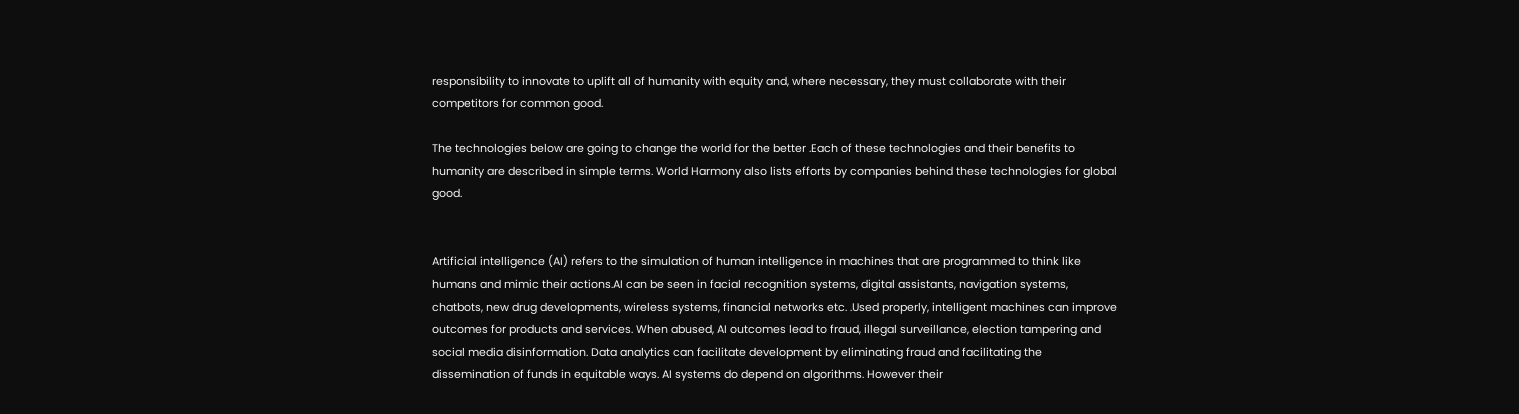responsibility to innovate to uplift all of humanity with equity and, where necessary, they must collaborate with their competitors for common good.

The technologies below are going to change the world for the better .Each of these technologies and their benefits to humanity are described in simple terms. World Harmony also lists efforts by companies behind these technologies for global good.


Artificial intelligence (AI) refers to the simulation of human intelligence in machines that are programmed to think like humans and mimic their actions.AI can be seen in facial recognition systems, digital assistants, navigation systems, chatbots, new drug developments, wireless systems, financial networks etc. .Used properly, intelligent machines can improve outcomes for products and services. When abused, AI outcomes lead to fraud, illegal surveillance, election tampering and social media disinformation. Data analytics can facilitate development by eliminating fraud and facilitating the dissemination of funds in equitable ways. AI systems do depend on algorithms. However their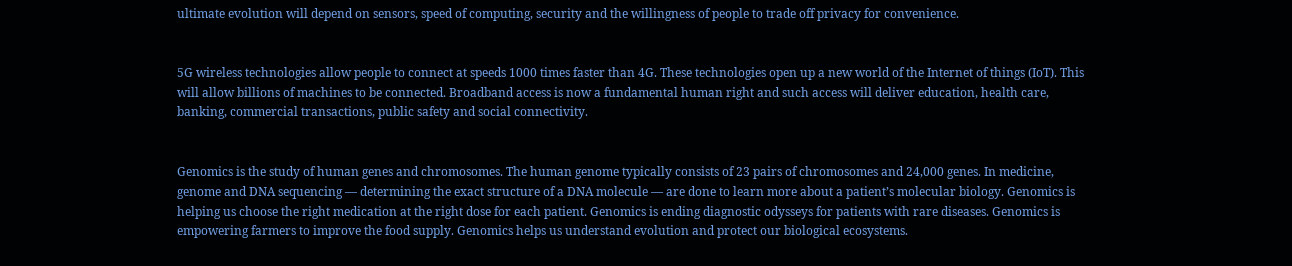ultimate evolution will depend on sensors, speed of computing, security and the willingness of people to trade off privacy for convenience.


5G wireless technologies allow people to connect at speeds 1000 times faster than 4G. These technologies open up a new world of the Internet of things (IoT). This will allow billions of machines to be connected. Broadband access is now a fundamental human right and such access will deliver education, health care, banking, commercial transactions, public safety and social connectivity.


Genomics is the study of human genes and chromosomes. The human genome typically consists of 23 pairs of chromosomes and 24,000 genes. In medicine, genome and DNA sequencing — determining the exact structure of a DNA molecule — are done to learn more about a patient’s molecular biology. Genomics is helping us choose the right medication at the right dose for each patient. Genomics is ending diagnostic odysseys for patients with rare diseases. Genomics is empowering farmers to improve the food supply. Genomics helps us understand evolution and protect our biological ecosystems.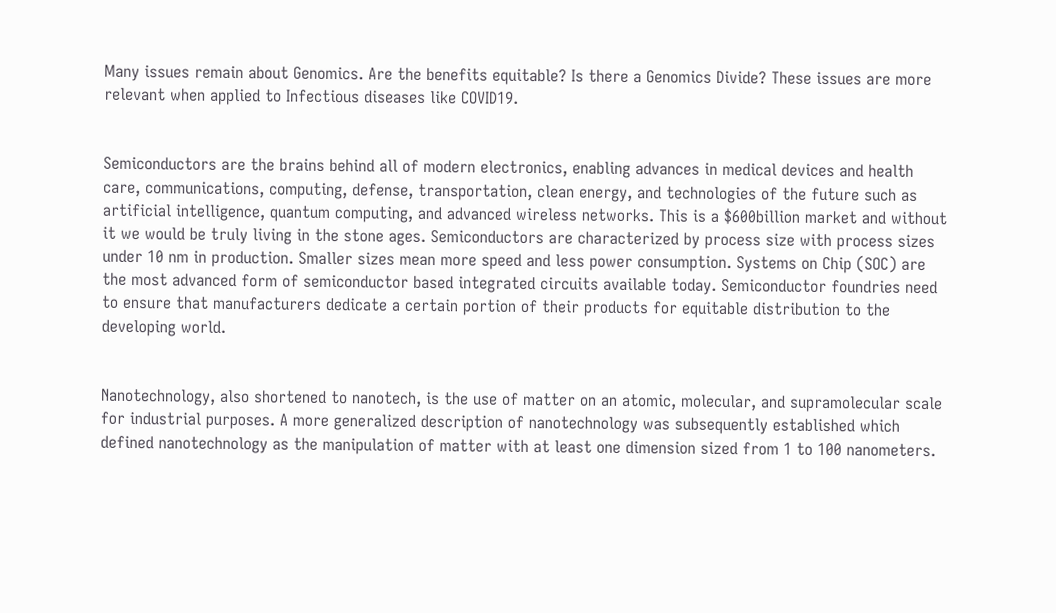Many issues remain about Genomics. Are the benefits equitable? Is there a Genomics Divide? These issues are more relevant when applied to Infectious diseases like COVID19.


Semiconductors are the brains behind all of modern electronics, enabling advances in medical devices and health care, communications, computing, defense, transportation, clean energy, and technologies of the future such as artificial intelligence, quantum computing, and advanced wireless networks. This is a $600billion market and without it we would be truly living in the stone ages. Semiconductors are characterized by process size with process sizes under 10 nm in production. Smaller sizes mean more speed and less power consumption. Systems on Chip (SOC) are the most advanced form of semiconductor based integrated circuits available today. Semiconductor foundries need to ensure that manufacturers dedicate a certain portion of their products for equitable distribution to the developing world.


Nanotechnology, also shortened to nanotech, is the use of matter on an atomic, molecular, and supramolecular scale for industrial purposes. A more generalized description of nanotechnology was subsequently established which defined nanotechnology as the manipulation of matter with at least one dimension sized from 1 to 100 nanometers.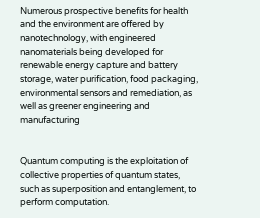Numerous prospective benefits for health and the environment are offered by nanotechnology, with engineered nanomaterials being developed for renewable energy capture and battery storage, water purification, food packaging, environmental sensors and remediation, as well as greener engineering and manufacturing


Quantum computing is the exploitation of collective properties of quantum states, such as superposition and entanglement, to perform computation.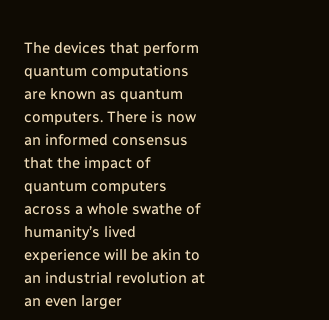The devices that perform quantum computations are known as quantum computers. There is now an informed consensus that the impact of quantum computers across a whole swathe of humanity’s lived experience will be akin to an industrial revolution at an even larger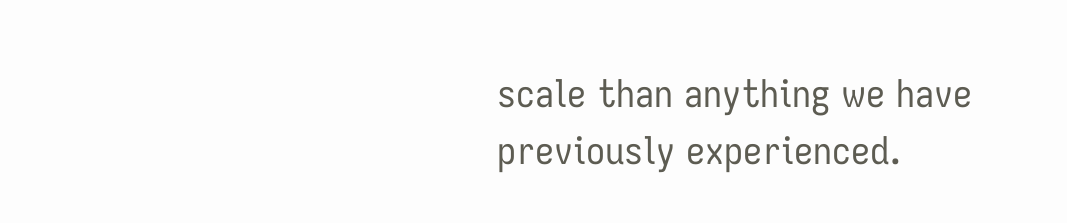scale than anything we have previously experienced.